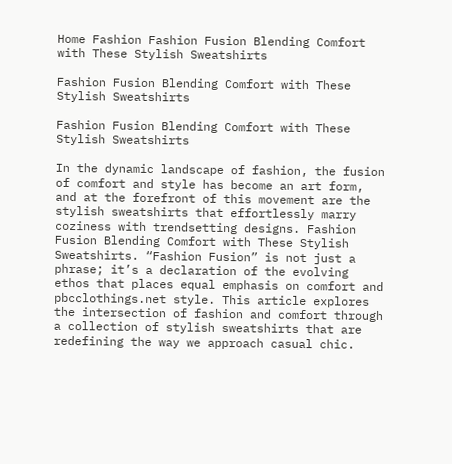Home Fashion Fashion Fusion Blending Comfort with These Stylish Sweatshirts

Fashion Fusion Blending Comfort with These Stylish Sweatshirts

Fashion Fusion Blending Comfort with These Stylish Sweatshirts

In the dynamic landscape of fashion, the fusion of comfort and style has become an art form, and at the forefront of this movement are the stylish sweatshirts that effortlessly marry coziness with trendsetting designs. Fashion Fusion Blending Comfort with These Stylish Sweatshirts. “Fashion Fusion” is not just a phrase; it’s a declaration of the evolving ethos that places equal emphasis on comfort and pbcclothings.net style. This article explores the intersection of fashion and comfort through a collection of stylish sweatshirts that are redefining the way we approach casual chic.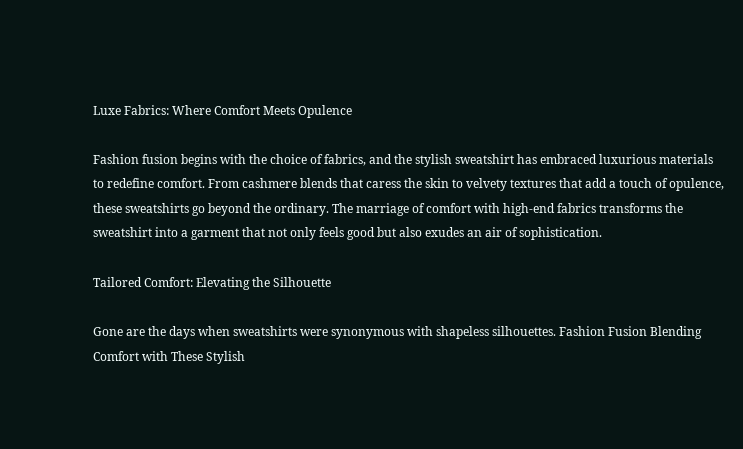Luxe Fabrics: Where Comfort Meets Opulence

Fashion fusion begins with the choice of fabrics, and the stylish sweatshirt has embraced luxurious materials to redefine comfort. From cashmere blends that caress the skin to velvety textures that add a touch of opulence, these sweatshirts go beyond the ordinary. The marriage of comfort with high-end fabrics transforms the sweatshirt into a garment that not only feels good but also exudes an air of sophistication.

Tailored Comfort: Elevating the Silhouette

Gone are the days when sweatshirts were synonymous with shapeless silhouettes. Fashion Fusion Blending Comfort with These Stylish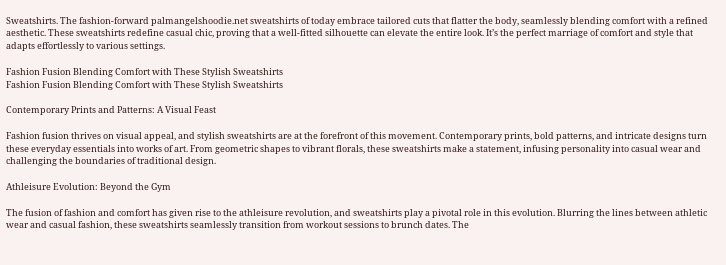Sweatshirts. The fashion-forward palmangelshoodie.net sweatshirts of today embrace tailored cuts that flatter the body, seamlessly blending comfort with a refined aesthetic. These sweatshirts redefine casual chic, proving that a well-fitted silhouette can elevate the entire look. It’s the perfect marriage of comfort and style that adapts effortlessly to various settings.

Fashion Fusion Blending Comfort with These Stylish Sweatshirts
Fashion Fusion Blending Comfort with These Stylish Sweatshirts

Contemporary Prints and Patterns: A Visual Feast

Fashion fusion thrives on visual appeal, and stylish sweatshirts are at the forefront of this movement. Contemporary prints, bold patterns, and intricate designs turn these everyday essentials into works of art. From geometric shapes to vibrant florals, these sweatshirts make a statement, infusing personality into casual wear and challenging the boundaries of traditional design.

Athleisure Evolution: Beyond the Gym

The fusion of fashion and comfort has given rise to the athleisure revolution, and sweatshirts play a pivotal role in this evolution. Blurring the lines between athletic wear and casual fashion, these sweatshirts seamlessly transition from workout sessions to brunch dates. The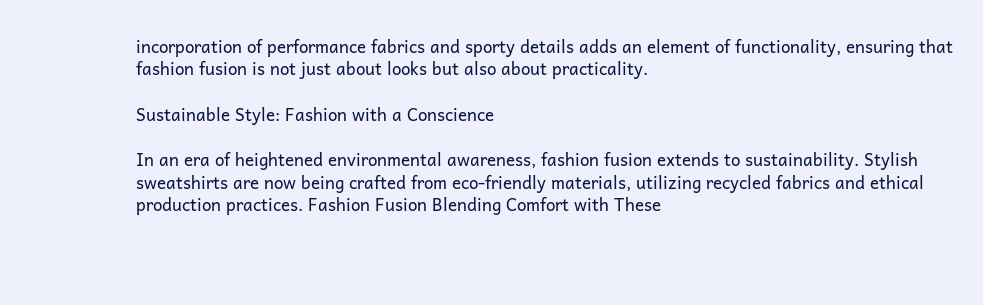incorporation of performance fabrics and sporty details adds an element of functionality, ensuring that fashion fusion is not just about looks but also about practicality.

Sustainable Style: Fashion with a Conscience

In an era of heightened environmental awareness, fashion fusion extends to sustainability. Stylish sweatshirts are now being crafted from eco-friendly materials, utilizing recycled fabrics and ethical production practices. Fashion Fusion Blending Comfort with These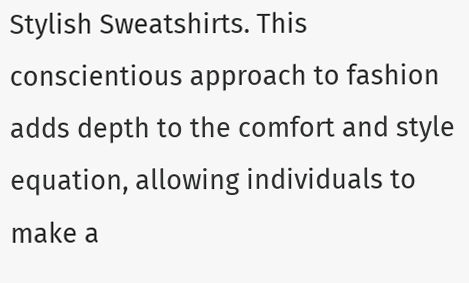Stylish Sweatshirts. This conscientious approach to fashion adds depth to the comfort and style equation, allowing individuals to make a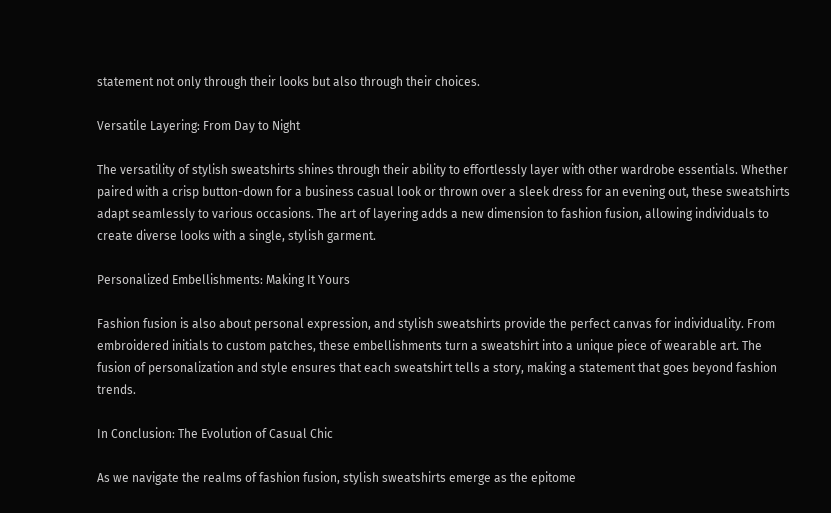statement not only through their looks but also through their choices.

Versatile Layering: From Day to Night

The versatility of stylish sweatshirts shines through their ability to effortlessly layer with other wardrobe essentials. Whether paired with a crisp button-down for a business casual look or thrown over a sleek dress for an evening out, these sweatshirts adapt seamlessly to various occasions. The art of layering adds a new dimension to fashion fusion, allowing individuals to create diverse looks with a single, stylish garment.

Personalized Embellishments: Making It Yours

Fashion fusion is also about personal expression, and stylish sweatshirts provide the perfect canvas for individuality. From embroidered initials to custom patches, these embellishments turn a sweatshirt into a unique piece of wearable art. The fusion of personalization and style ensures that each sweatshirt tells a story, making a statement that goes beyond fashion trends.

In Conclusion: The Evolution of Casual Chic

As we navigate the realms of fashion fusion, stylish sweatshirts emerge as the epitome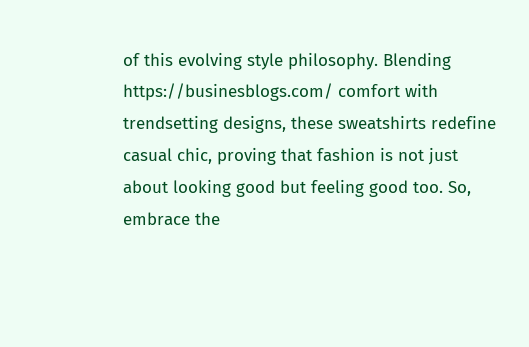of this evolving style philosophy. Blending https://businesblogs.com/ comfort with trendsetting designs, these sweatshirts redefine casual chic, proving that fashion is not just about looking good but feeling good too. So, embrace the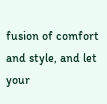fusion of comfort and style, and let your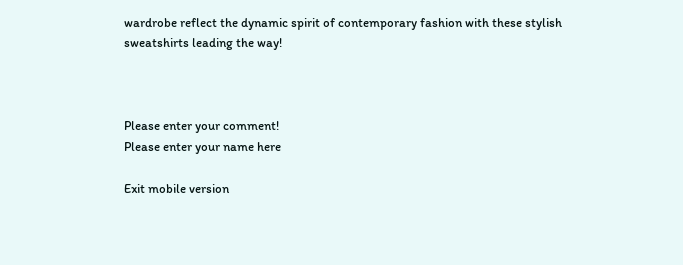wardrobe reflect the dynamic spirit of contemporary fashion with these stylish sweatshirts leading the way!



Please enter your comment!
Please enter your name here

Exit mobile version